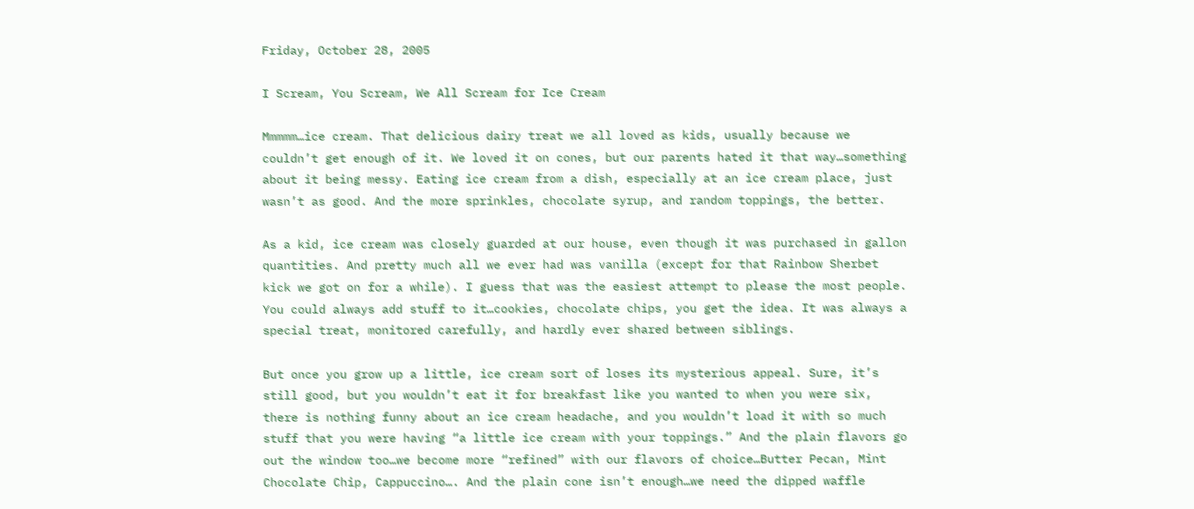Friday, October 28, 2005

I Scream, You Scream, We All Scream for Ice Cream

Mmmmm…ice cream. That delicious dairy treat we all loved as kids, usually because we couldn’t get enough of it. We loved it on cones, but our parents hated it that way…something about it being messy. Eating ice cream from a dish, especially at an ice cream place, just wasn’t as good. And the more sprinkles, chocolate syrup, and random toppings, the better.

As a kid, ice cream was closely guarded at our house, even though it was purchased in gallon quantities. And pretty much all we ever had was vanilla (except for that Rainbow Sherbet kick we got on for a while). I guess that was the easiest attempt to please the most people. You could always add stuff to it…cookies, chocolate chips, you get the idea. It was always a special treat, monitored carefully, and hardly ever shared between siblings.

But once you grow up a little, ice cream sort of loses its mysterious appeal. Sure, it’s still good, but you wouldn’t eat it for breakfast like you wanted to when you were six, there is nothing funny about an ice cream headache, and you wouldn’t load it with so much stuff that you were having “a little ice cream with your toppings.” And the plain flavors go out the window too…we become more “refined” with our flavors of choice…Butter Pecan, Mint Chocolate Chip, Cappuccino…. And the plain cone isn’t enough…we need the dipped waffle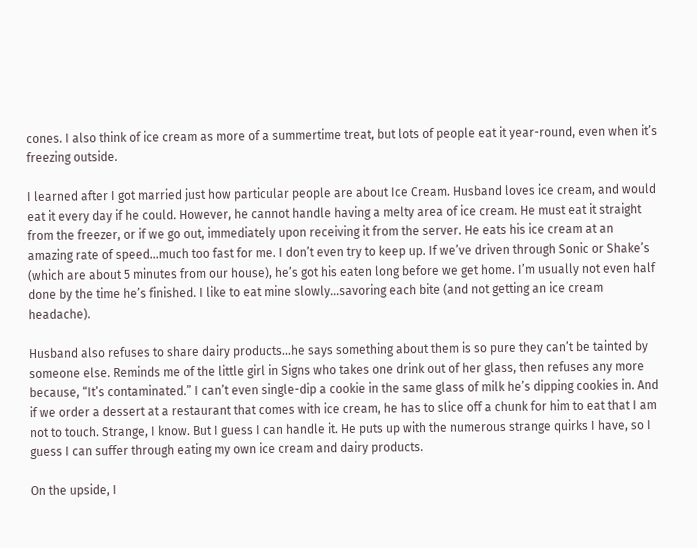cones. I also think of ice cream as more of a summertime treat, but lots of people eat it year-round, even when it’s freezing outside.

I learned after I got married just how particular people are about Ice Cream. Husband loves ice cream, and would eat it every day if he could. However, he cannot handle having a melty area of ice cream. He must eat it straight from the freezer, or if we go out, immediately upon receiving it from the server. He eats his ice cream at an amazing rate of speed…much too fast for me. I don’t even try to keep up. If we’ve driven through Sonic or Shake’s (which are about 5 minutes from our house), he’s got his eaten long before we get home. I’m usually not even half done by the time he’s finished. I like to eat mine slowly…savoring each bite (and not getting an ice cream headache).

Husband also refuses to share dairy products...he says something about them is so pure they can’t be tainted by someone else. Reminds me of the little girl in Signs who takes one drink out of her glass, then refuses any more because, “It’s contaminated.” I can’t even single-dip a cookie in the same glass of milk he’s dipping cookies in. And if we order a dessert at a restaurant that comes with ice cream, he has to slice off a chunk for him to eat that I am not to touch. Strange, I know. But I guess I can handle it. He puts up with the numerous strange quirks I have, so I guess I can suffer through eating my own ice cream and dairy products.

On the upside, I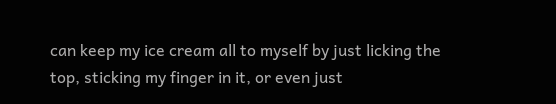can keep my ice cream all to myself by just licking the top, sticking my finger in it, or even just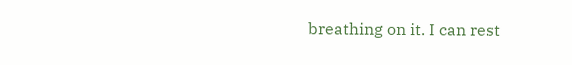breathing on it. I can rest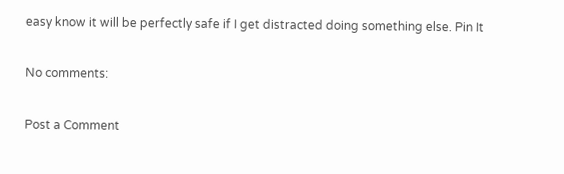easy know it will be perfectly safe if I get distracted doing something else. Pin It

No comments:

Post a Comment